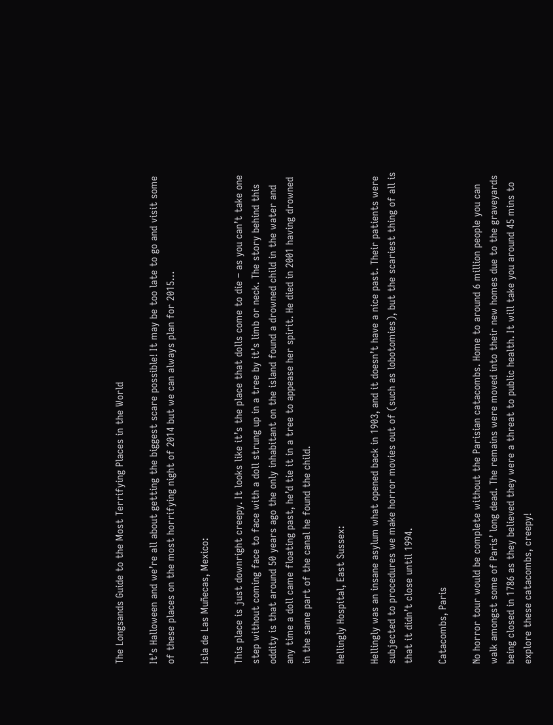The Longsands Guide to the Most Terrifying Places in the World

It’s Halloween and we’re all about getting the biggest scare possible! It may be too late to go and visit some of these places on the most horrifying night of 2014 but we can always plan for 2015…

Isla de Las Muñecas, Mexico:

This place is just downright creepy. It looks like it’s the place that dolls come to die – as you can’t take one step without coming face to face with a doll strung up in a tree by it’s limb or neck. The story behind this oddity is that around 50 years ago the only inhabitant on the island found a drowned child in the water and any time a doll came floating past, he’d tie it in a tree to appease her spirit. He died in 2001 having drowned in the same part of the canal he found the child.

Hellingly Hospital, East Sussex:

Hellingly was an insane asylum what opened back in 1903, and it doesn’t have a nice past. Their patients were subjected to procedures we make horror movies out of (such as lobotomies), but the scariest thing of all is that it didn’t close until 1994.

Catacombs, Paris

No horror tour would be complete without the Parisian catacombs. Home to around 6 million people you can walk amongst some of Paris’ long dead. The remains were moved into their new homes due to the graveyards being closed in 1786 as they believed they were a threat to public health. It will take you around 45 mins to explore these catacombs, creepy!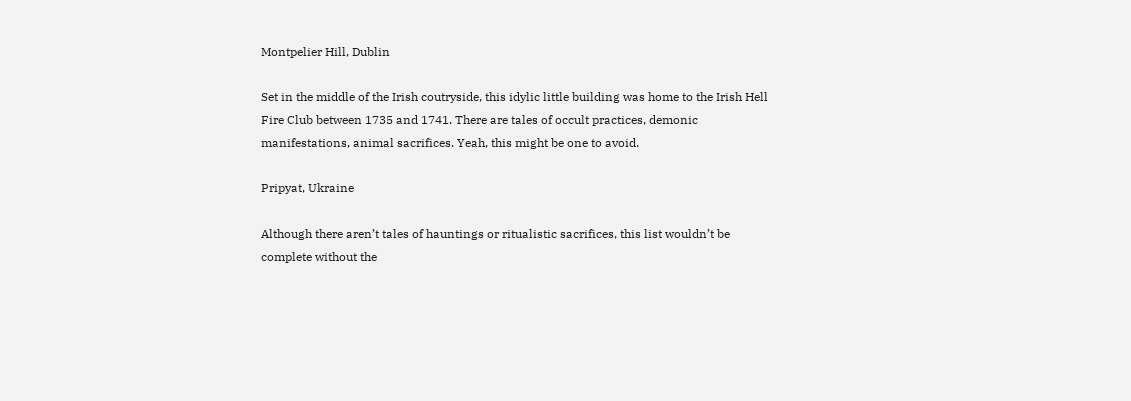Montpelier Hill, Dublin

Set in the middle of the Irish coutryside, this idylic little building was home to the Irish Hell Fire Club between 1735 and 1741. There are tales of occult practices, demonic manifestations, animal sacrifices. Yeah, this might be one to avoid.

Pripyat, Ukraine

Although there aren’t tales of hauntings or ritualistic sacrifices, this list wouldn’t be complete without the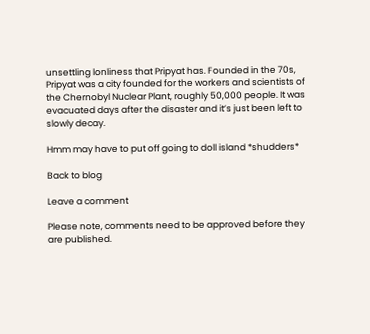unsettling lonliness that Pripyat has. Founded in the 70s, Pripyat was a city founded for the workers and scientists of the Chernobyl Nuclear Plant, roughly 50,000 people. It was evacuated days after the disaster and it’s just been left to slowly decay.

Hmm may have to put off going to doll island *shudders*

Back to blog

Leave a comment

Please note, comments need to be approved before they are published.